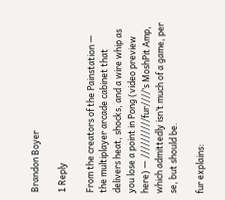Brandon Boyer

1 Reply

From the creators of the Painstation — the multiplayer arcade cabinet that delivers heat, shocks, and a wire whip as you lose a point in Pong (video preview here) — //////////fur////’s MoshPit Amp, which admittedly isn’t much of a game, per se, but should be.

fur explains: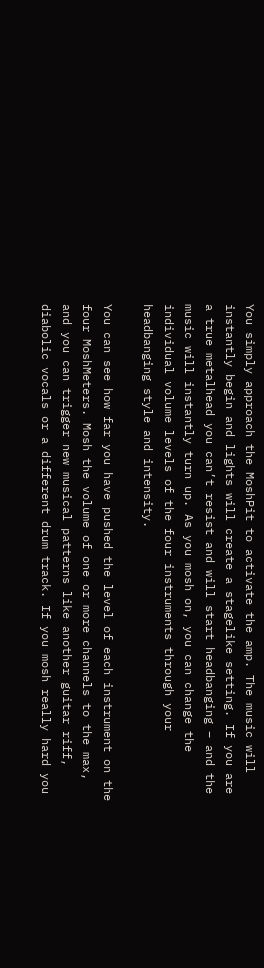You simply approach the MoshPit to activate the amp. The music will instantly begin and lights will create a stagelike setting. If you are a true metalhead you can’t resist and will start headbanging – and the music will instantly turn up. As you mosh on, you can change the individual volume levels of the four instruments through your headbanging style and intensity.

You can see how far you have pushed the level of each instrument on the four MoshMeters. Mosh the volume of one or more channels to the max, and you can trigger new musical patterns like another guitar riff, diabolic vocals or a different drum track. If you mosh really hard you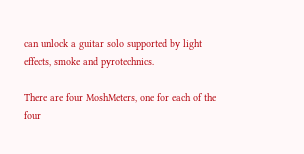can unlock a guitar solo supported by light effects, smoke and pyrotechnics.

There are four MoshMeters, one for each of the four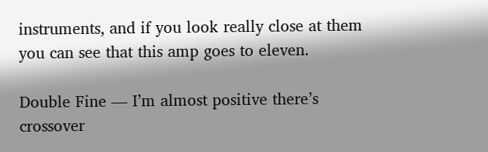instruments, and if you look really close at them you can see that this amp goes to eleven.

Double Fine — I’m almost positive there’s crossover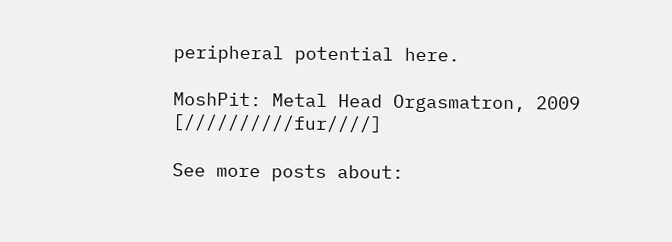peripheral potential here.

MoshPit: Metal Head Orgasmatron, 2009 [//////////fur////]

See more posts about: